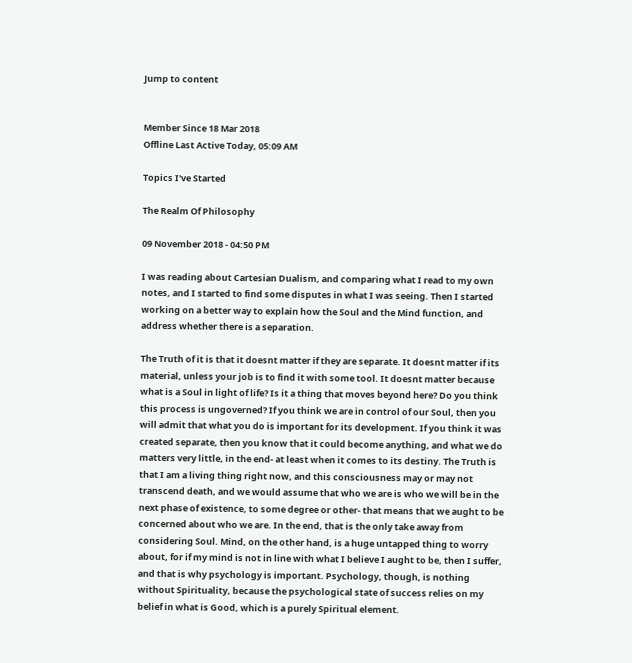Jump to content


Member Since 18 Mar 2018
Offline Last Active Today, 05:09 AM

Topics I've Started

The Realm Of Philosophy

09 November 2018 - 04:50 PM

I was reading about Cartesian Dualism, and comparing what I read to my own notes, and I started to find some disputes in what I was seeing. Then I started working on a better way to explain how the Soul and the Mind function, and address whether there is a separation.

The Truth of it is that it doesnt matter if they are separate. It doesnt matter if its material, unless your job is to find it with some tool. It doesnt matter because what is a Soul in light of life? Is it a thing that moves beyond here? Do you think this process is ungoverned? If you think we are in control of our Soul, then you will admit that what you do is important for its development. If you think it was created separate, then you know that it could become anything, and what we do matters very little, in the end- at least when it comes to its destiny. The Truth is that I am a living thing right now, and this consciousness may or may not transcend death, and we would assume that who we are is who we will be in the next phase of existence, to some degree or other- that means that we aught to be concerned about who we are. In the end, that is the only take away from considering Soul. Mind, on the other hand, is a huge untapped thing to worry about, for if my mind is not in line with what I believe I aught to be, then I suffer, and that is why psychology is important. Psychology, though, is nothing without Spirituality, because the psychological state of success relies on my belief in what is Good, which is a purely Spiritual element.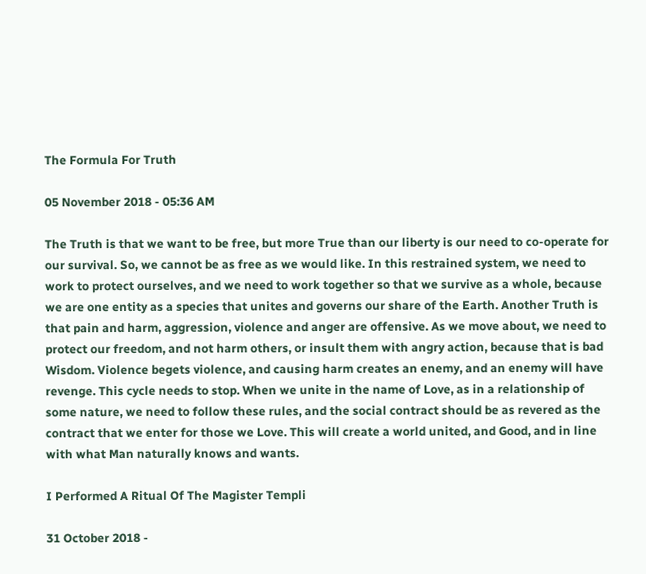The Formula For Truth

05 November 2018 - 05:36 AM

The Truth is that we want to be free, but more True than our liberty is our need to co-operate for our survival. So, we cannot be as free as we would like. In this restrained system, we need to work to protect ourselves, and we need to work together so that we survive as a whole, because we are one entity as a species that unites and governs our share of the Earth. Another Truth is that pain and harm, aggression, violence and anger are offensive. As we move about, we need to protect our freedom, and not harm others, or insult them with angry action, because that is bad Wisdom. Violence begets violence, and causing harm creates an enemy, and an enemy will have revenge. This cycle needs to stop. When we unite in the name of Love, as in a relationship of some nature, we need to follow these rules, and the social contract should be as revered as the contract that we enter for those we Love. This will create a world united, and Good, and in line with what Man naturally knows and wants.

I Performed A Ritual Of The Magister Templi

31 October 2018 -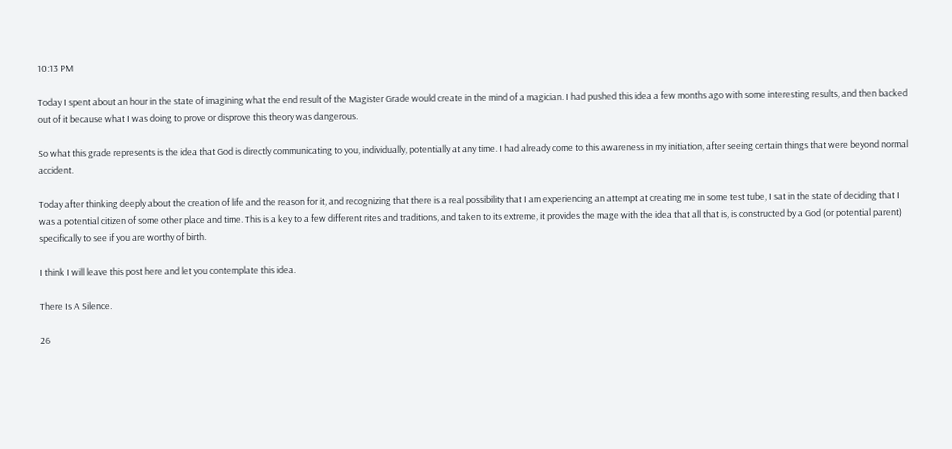10:13 PM

Today I spent about an hour in the state of imagining what the end result of the Magister Grade would create in the mind of a magician. I had pushed this idea a few months ago with some interesting results, and then backed out of it because what I was doing to prove or disprove this theory was dangerous.

So what this grade represents is the idea that God is directly communicating to you, individually, potentially at any time. I had already come to this awareness in my initiation, after seeing certain things that were beyond normal accident.

Today after thinking deeply about the creation of life and the reason for it, and recognizing that there is a real possibility that I am experiencing an attempt at creating me in some test tube, I sat in the state of deciding that I was a potential citizen of some other place and time. This is a key to a few different rites and traditions, and taken to its extreme, it provides the mage with the idea that all that is, is constructed by a God (or potential parent) specifically to see if you are worthy of birth.

I think I will leave this post here and let you contemplate this idea.

There Is A Silence.

26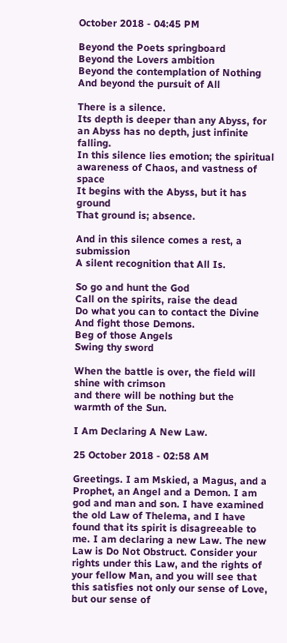October 2018 - 04:45 PM

Beyond the Poets springboard
Beyond the Lovers ambition
Beyond the contemplation of Nothing
And beyond the pursuit of All

There is a silence.
Its depth is deeper than any Abyss, for an Abyss has no depth, just infinite falling.
In this silence lies emotion; the spiritual awareness of Chaos, and vastness of space
It begins with the Abyss, but it has ground
That ground is; absence.

And in this silence comes a rest, a submission
A silent recognition that All Is.

So go and hunt the God
Call on the spirits, raise the dead
Do what you can to contact the Divine
And fight those Demons.
Beg of those Angels
Swing thy sword

When the battle is over, the field will shine with crimson
and there will be nothing but the warmth of the Sun.

I Am Declaring A New Law.

25 October 2018 - 02:58 AM

Greetings. I am Mskied, a Magus, and a Prophet, an Angel and a Demon. I am god and man and son. I have examined the old Law of Thelema, and I have found that its spirit is disagreeable to me. I am declaring a new Law. The new Law is Do Not Obstruct. Consider your rights under this Law, and the rights of your fellow Man, and you will see that this satisfies not only our sense of Love, but our sense of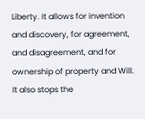Liberty. It allows for invention and discovery, for agreement, and disagreement, and for ownership of property and Will. It also stops the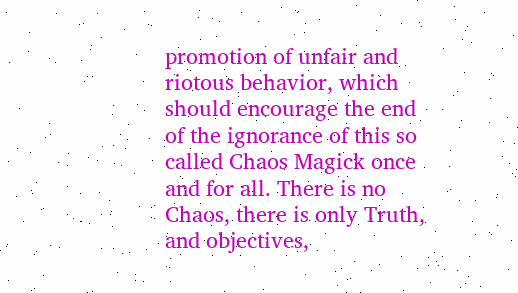promotion of unfair and riotous behavior, which should encourage the end of the ignorance of this so called Chaos Magick once and for all. There is no Chaos, there is only Truth, and objectives,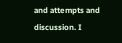and attempts and discussion. I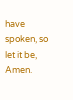have spoken, so let it be, Amen.